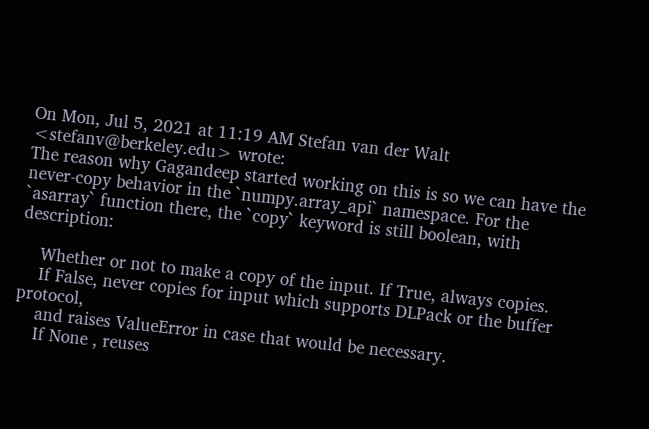On Mon, Jul 5, 2021 at 11:19 AM Stefan van der Walt <stefanv@berkeley.edu> wrote:
The reason why Gagandeep started working on this is so we can have the never-copy behavior in the `numpy.array_api` namespace. For the `asarray` function there, the `copy` keyword is still boolean, with description:

    Whether or not to make a copy of the input. If True, always copies.
    If False, never copies for input which supports DLPack or the buffer protocol,
    and raises ValueError in case that would be necessary.
    If None , reuses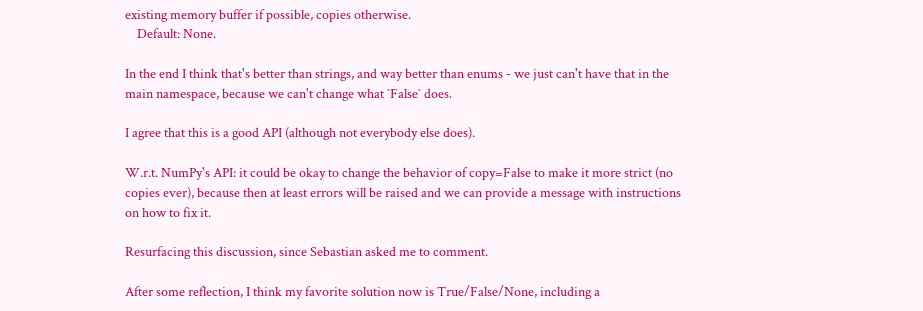existing memory buffer if possible, copies otherwise.
    Default: None.

In the end I think that's better than strings, and way better than enums - we just can't have that in the main namespace, because we can't change what `False` does.

I agree that this is a good API (although not everybody else does).

W.r.t. NumPy's API: it could be okay to change the behavior of copy=False to make it more strict (no copies ever), because then at least errors will be raised and we can provide a message with instructions on how to fix it.

Resurfacing this discussion, since Sebastian asked me to comment.

After some reflection, I think my favorite solution now is True/False/None, including a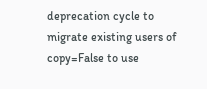deprecation cycle to migrate existing users of copy=False to use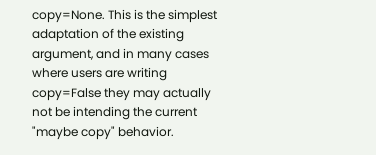copy=None. This is the simplest adaptation of the existing argument, and in many cases where users are writing copy=False they may actually not be intending the current "maybe copy" behavior.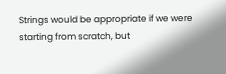Strings would be appropriate if we were starting from scratch, but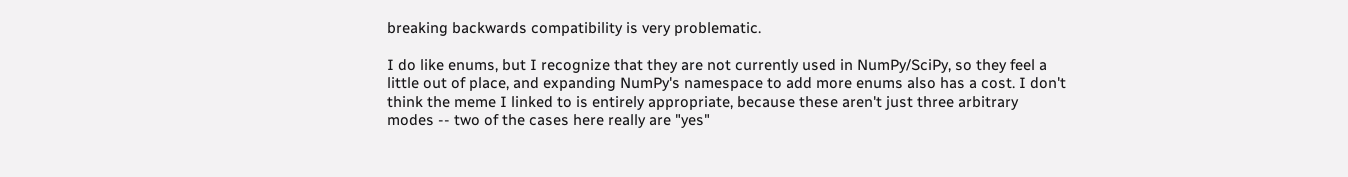breaking backwards compatibility is very problematic.

I do like enums, but I recognize that they are not currently used in NumPy/SciPy, so they feel a little out of place, and expanding NumPy's namespace to add more enums also has a cost. I don't think the meme I linked to is entirely appropriate, because these aren't just three arbitrary modes -- two of the cases here really are "yes"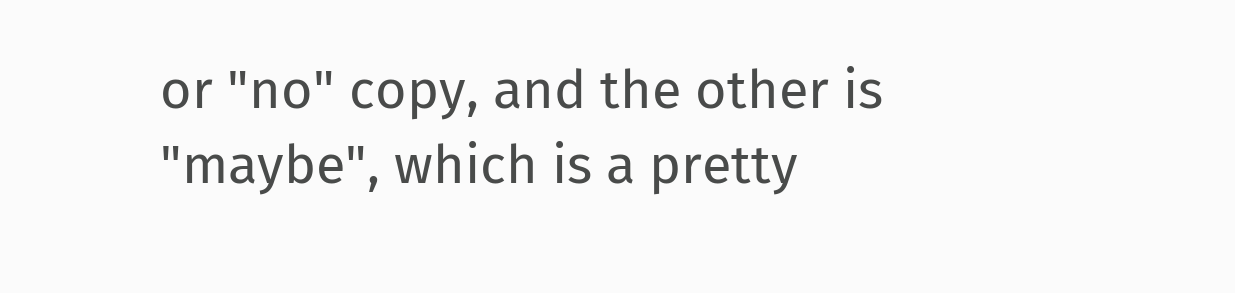or "no" copy, and the other is "maybe", which is a pretty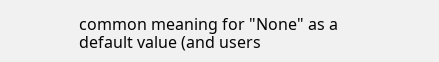common meaning for "None" as a default value (and users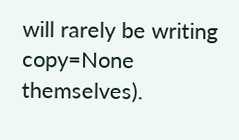will rarely be writing copy=None themselves).